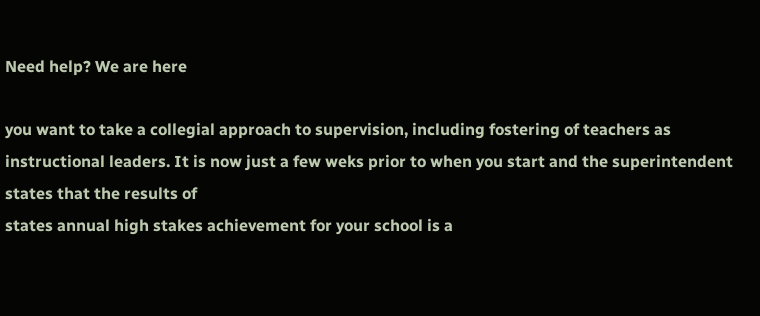Need help? We are here

you want to take a collegial approach to supervision, including fostering of teachers as instructional leaders. It is now just a few weks prior to when you start and the superintendent states that the results of
states annual high stakes achievement for your school is a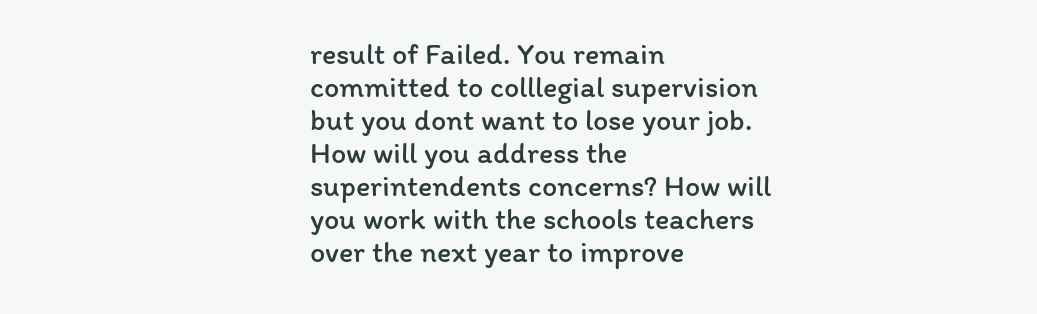result of Failed. You remain committed to colllegial supervision but you dont want to lose your job. How will you address the superintendents concerns? How will you work with the schools teachers over the next year to improve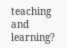teaching and learning?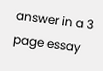answer in a 3
page essay